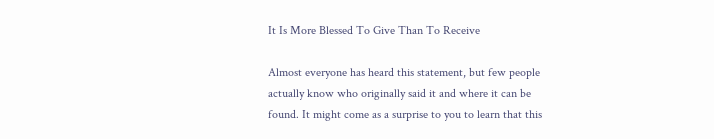It Is More Blessed To Give Than To Receive

Almost everyone has heard this statement, but few people actually know who originally said it and where it can be found. It might come as a surprise to you to learn that this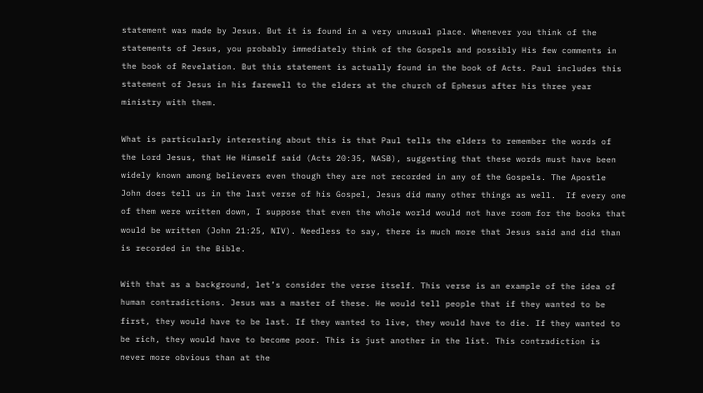statement was made by Jesus. But it is found in a very unusual place. Whenever you think of the statements of Jesus, you probably immediately think of the Gospels and possibly His few comments in the book of Revelation. But this statement is actually found in the book of Acts. Paul includes this statement of Jesus in his farewell to the elders at the church of Ephesus after his three year ministry with them.

What is particularly interesting about this is that Paul tells the elders to remember the words of the Lord Jesus, that He Himself said (Acts 20:35, NASB), suggesting that these words must have been widely known among believers even though they are not recorded in any of the Gospels. The Apostle John does tell us in the last verse of his Gospel, Jesus did many other things as well.  If every one of them were written down, I suppose that even the whole world would not have room for the books that would be written (John 21:25, NIV). Needless to say, there is much more that Jesus said and did than is recorded in the Bible.

With that as a background, let’s consider the verse itself. This verse is an example of the idea of human contradictions. Jesus was a master of these. He would tell people that if they wanted to be first, they would have to be last. If they wanted to live, they would have to die. If they wanted to be rich, they would have to become poor. This is just another in the list. This contradiction is never more obvious than at the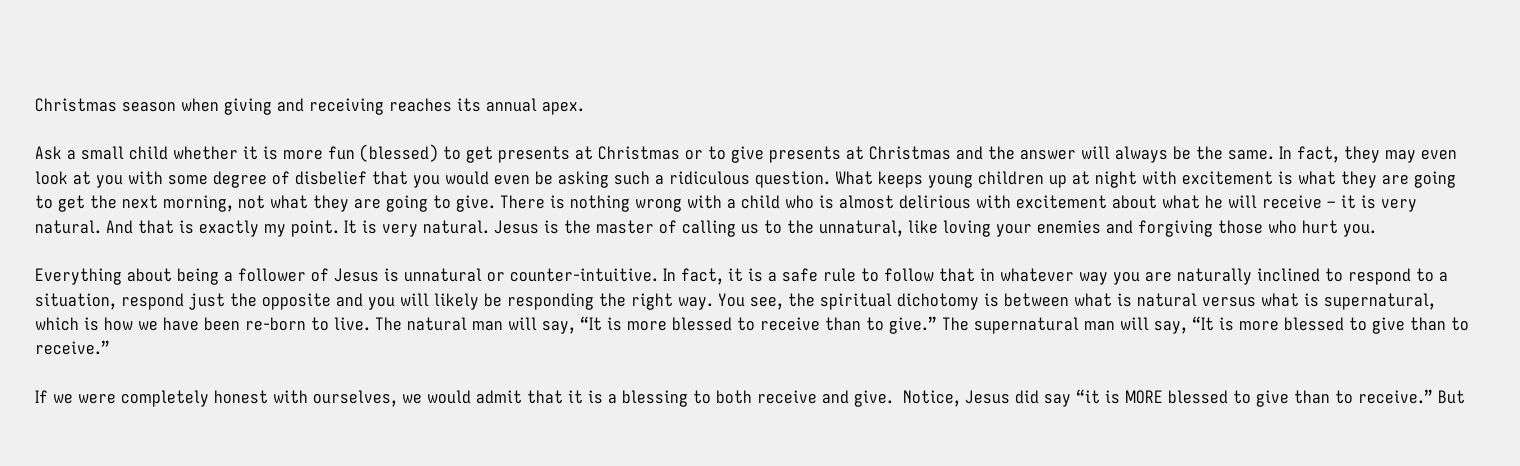Christmas season when giving and receiving reaches its annual apex.

Ask a small child whether it is more fun (blessed) to get presents at Christmas or to give presents at Christmas and the answer will always be the same. In fact, they may even look at you with some degree of disbelief that you would even be asking such a ridiculous question. What keeps young children up at night with excitement is what they are going to get the next morning, not what they are going to give. There is nothing wrong with a child who is almost delirious with excitement about what he will receive – it is very natural. And that is exactly my point. It is very natural. Jesus is the master of calling us to the unnatural, like loving your enemies and forgiving those who hurt you.

Everything about being a follower of Jesus is unnatural or counter-intuitive. In fact, it is a safe rule to follow that in whatever way you are naturally inclined to respond to a situation, respond just the opposite and you will likely be responding the right way. You see, the spiritual dichotomy is between what is natural versus what is supernatural, which is how we have been re-born to live. The natural man will say, “It is more blessed to receive than to give.” The supernatural man will say, “It is more blessed to give than to receive.”

If we were completely honest with ourselves, we would admit that it is a blessing to both receive and give.  Notice, Jesus did say “it is MORE blessed to give than to receive.” But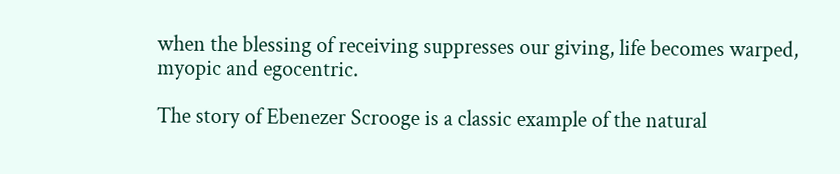when the blessing of receiving suppresses our giving, life becomes warped, myopic and egocentric.

The story of Ebenezer Scrooge is a classic example of the natural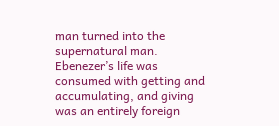man turned into the supernatural man.  Ebenezer’s life was consumed with getting and accumulating, and giving was an entirely foreign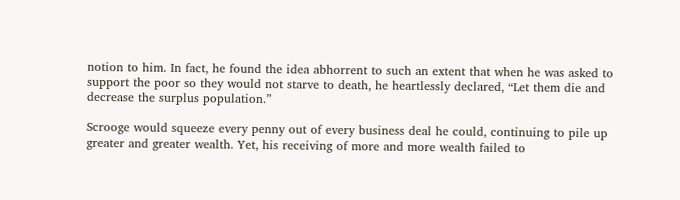notion to him. In fact, he found the idea abhorrent to such an extent that when he was asked to support the poor so they would not starve to death, he heartlessly declared, “Let them die and decrease the surplus population.”

Scrooge would squeeze every penny out of every business deal he could, continuing to pile up greater and greater wealth. Yet, his receiving of more and more wealth failed to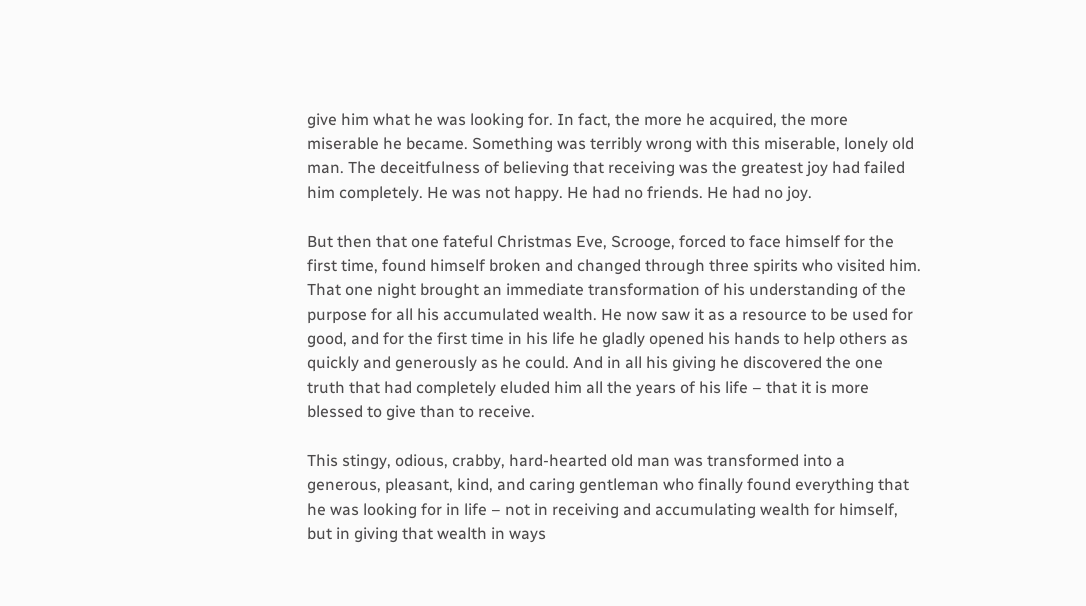give him what he was looking for. In fact, the more he acquired, the more miserable he became. Something was terribly wrong with this miserable, lonely old man. The deceitfulness of believing that receiving was the greatest joy had failed him completely. He was not happy. He had no friends. He had no joy.

But then that one fateful Christmas Eve, Scrooge, forced to face himself for the first time, found himself broken and changed through three spirits who visited him. That one night brought an immediate transformation of his understanding of the purpose for all his accumulated wealth. He now saw it as a resource to be used for good, and for the first time in his life he gladly opened his hands to help others as quickly and generously as he could. And in all his giving he discovered the one truth that had completely eluded him all the years of his life – that it is more blessed to give than to receive.

This stingy, odious, crabby, hard-hearted old man was transformed into a generous, pleasant, kind, and caring gentleman who finally found everything that he was looking for in life – not in receiving and accumulating wealth for himself, but in giving that wealth in ways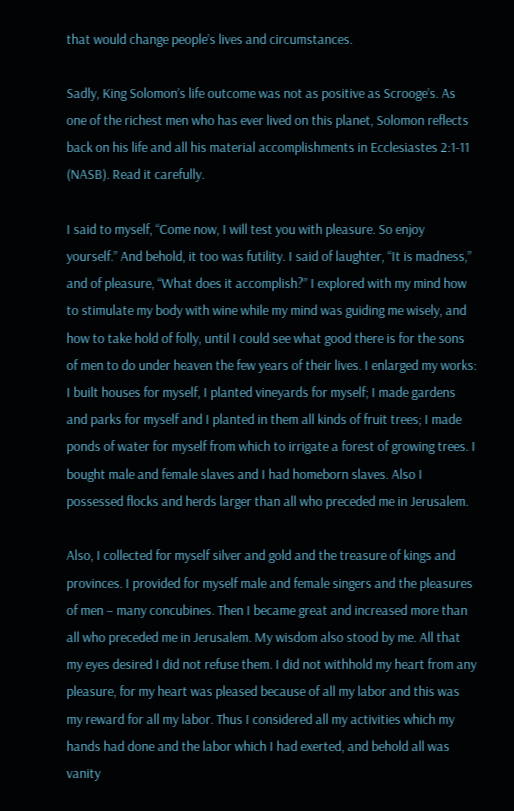that would change people’s lives and circumstances.

Sadly, King Solomon’s life outcome was not as positive as Scrooge’s. As one of the richest men who has ever lived on this planet, Solomon reflects back on his life and all his material accomplishments in Ecclesiastes 2:1-11 (NASB). Read it carefully.

I said to myself, “Come now, I will test you with pleasure. So enjoy yourself.” And behold, it too was futility. I said of laughter, “It is madness,” and of pleasure, “What does it accomplish?” I explored with my mind how to stimulate my body with wine while my mind was guiding me wisely, and how to take hold of folly, until I could see what good there is for the sons of men to do under heaven the few years of their lives. I enlarged my works: I built houses for myself, I planted vineyards for myself; I made gardens and parks for myself and I planted in them all kinds of fruit trees; I made ponds of water for myself from which to irrigate a forest of growing trees. I bought male and female slaves and I had homeborn slaves. Also I possessed flocks and herds larger than all who preceded me in Jerusalem.

Also, I collected for myself silver and gold and the treasure of kings and provinces. I provided for myself male and female singers and the pleasures of men – many concubines. Then I became great and increased more than all who preceded me in Jerusalem. My wisdom also stood by me. All that my eyes desired I did not refuse them. I did not withhold my heart from any pleasure, for my heart was pleased because of all my labor and this was my reward for all my labor. Thus I considered all my activities which my hands had done and the labor which I had exerted, and behold all was vanity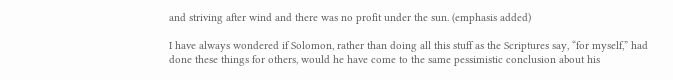and striving after wind and there was no profit under the sun. (emphasis added)

I have always wondered if Solomon, rather than doing all this stuff as the Scriptures say, “for myself,” had done these things for others, would he have come to the same pessimistic conclusion about his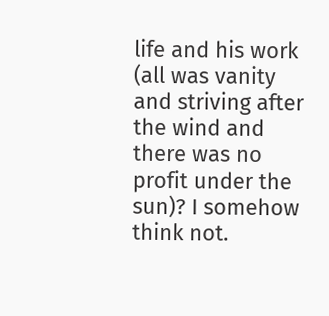life and his work (all was vanity and striving after the wind and there was no profit under the sun)? I somehow think not.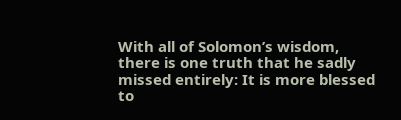With all of Solomon’s wisdom, there is one truth that he sadly missed entirely: It is more blessed to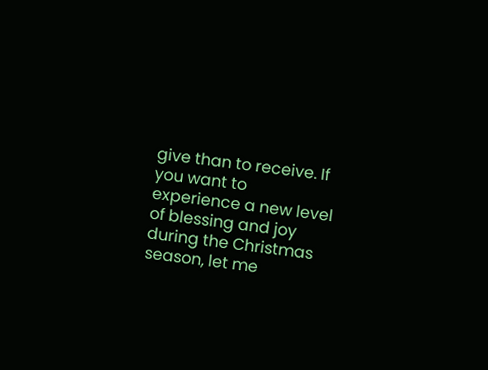give than to receive. If you want to experience a new level of blessing and joy during the Christmas season, let me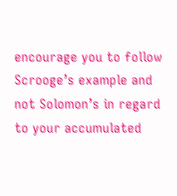encourage you to follow Scrooge’s example and not Solomon’s in regard to your accumulated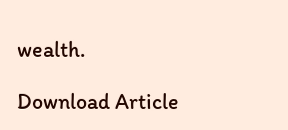wealth.

Download Article